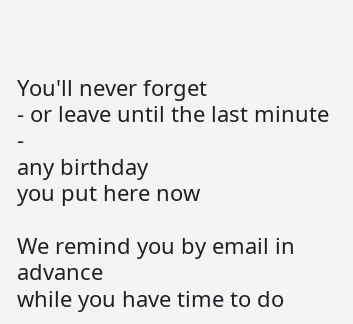You'll never forget
- or leave until the last minute -
any birthday
you put here now

We remind you by email in advance
while you have time to do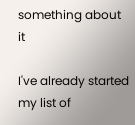something about it

I've already started my list of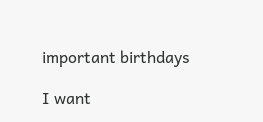important birthdays

I want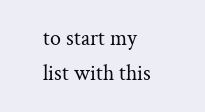to start my list with this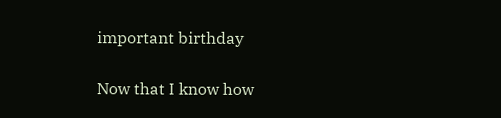important birthday

Now that I know how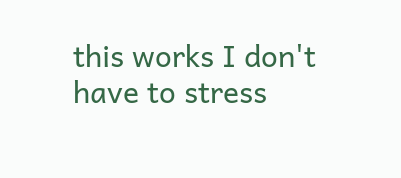this works I don't have to stress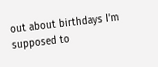out about birthdays I'm supposed to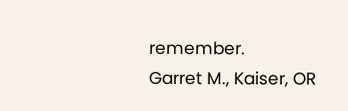remember.
Garret M., Kaiser, OR